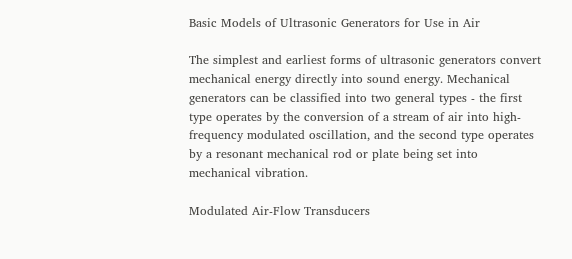Basic Models of Ultrasonic Generators for Use in Air

The simplest and earliest forms of ultrasonic generators convert mechanical energy directly into sound energy. Mechanical generators can be classified into two general types - the first type operates by the conversion of a stream of air into high-frequency modulated oscillation, and the second type operates by a resonant mechanical rod or plate being set into mechanical vibration.

Modulated Air-Flow Transducers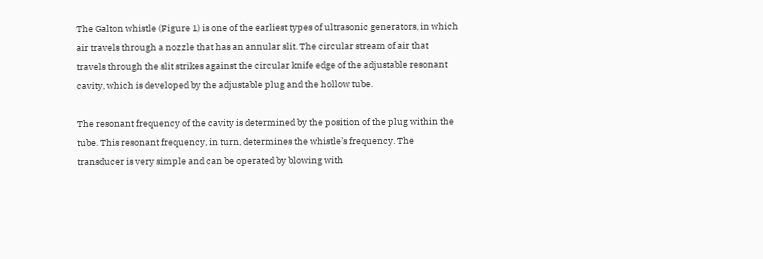The Galton whistle (Figure 1) is one of the earliest types of ultrasonic generators, in which air travels through a nozzle that has an annular slit. The circular stream of air that travels through the slit strikes against the circular knife edge of the adjustable resonant cavity, which is developed by the adjustable plug and the hollow tube.

The resonant frequency of the cavity is determined by the position of the plug within the tube. This resonant frequency, in turn, determines the whistle’s frequency. The transducer is very simple and can be operated by blowing with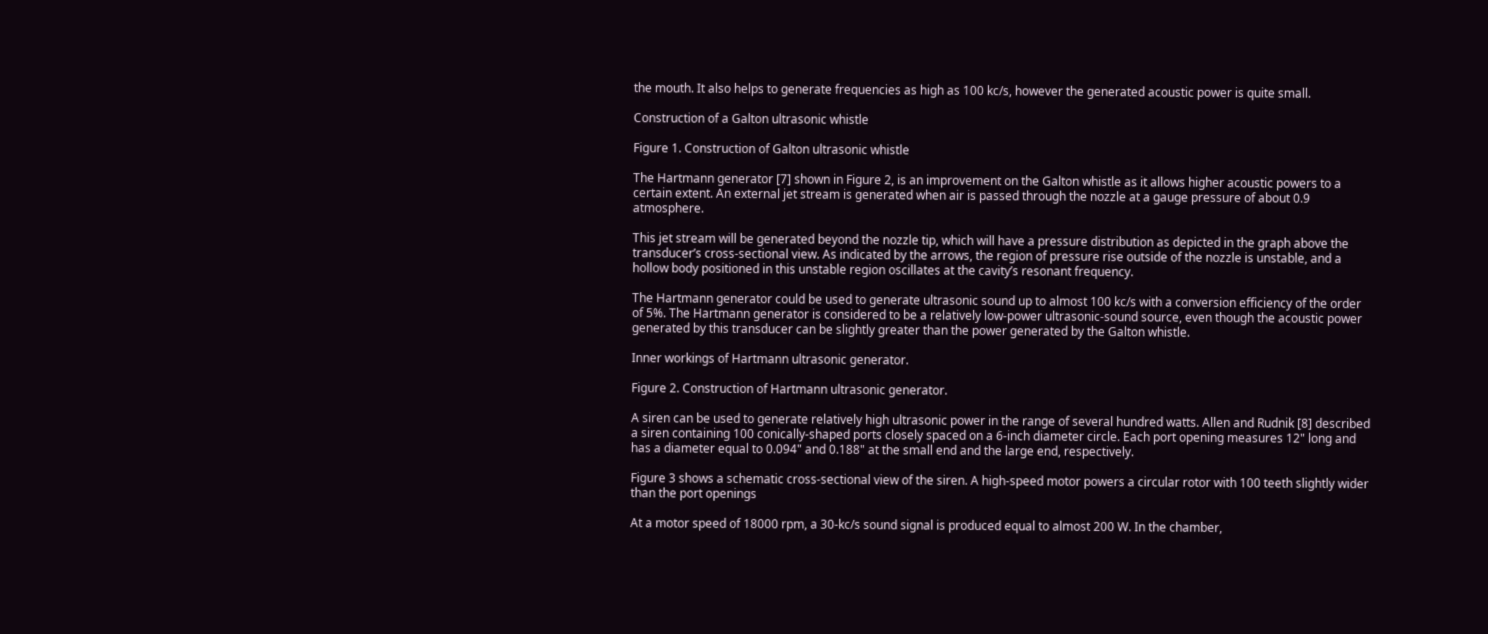the mouth. It also helps to generate frequencies as high as 100 kc/s, however the generated acoustic power is quite small.

Construction of a Galton ultrasonic whistle

Figure 1. Construction of Galton ultrasonic whistle

The Hartmann generator [7] shown in Figure 2, is an improvement on the Galton whistle as it allows higher acoustic powers to a certain extent. An external jet stream is generated when air is passed through the nozzle at a gauge pressure of about 0.9 atmosphere.

This jet stream will be generated beyond the nozzle tip, which will have a pressure distribution as depicted in the graph above the transducer’s cross-sectional view. As indicated by the arrows, the region of pressure rise outside of the nozzle is unstable, and a hollow body positioned in this unstable region oscillates at the cavity’s resonant frequency.

The Hartmann generator could be used to generate ultrasonic sound up to almost 100 kc/s with a conversion efficiency of the order of 5%. The Hartmann generator is considered to be a relatively low-power ultrasonic-sound source, even though the acoustic power generated by this transducer can be slightly greater than the power generated by the Galton whistle.

Inner workings of Hartmann ultrasonic generator.

Figure 2. Construction of Hartmann ultrasonic generator.

A siren can be used to generate relatively high ultrasonic power in the range of several hundred watts. Allen and Rudnik [8] described a siren containing 100 conically-shaped ports closely spaced on a 6-inch diameter circle. Each port opening measures 12" long and has a diameter equal to 0.094" and 0.188" at the small end and the large end, respectively.

Figure 3 shows a schematic cross-sectional view of the siren. A high-speed motor powers a circular rotor with 100 teeth slightly wider than the port openings

At a motor speed of 18000 rpm, a 30-kc/s sound signal is produced equal to almost 200 W. In the chamber,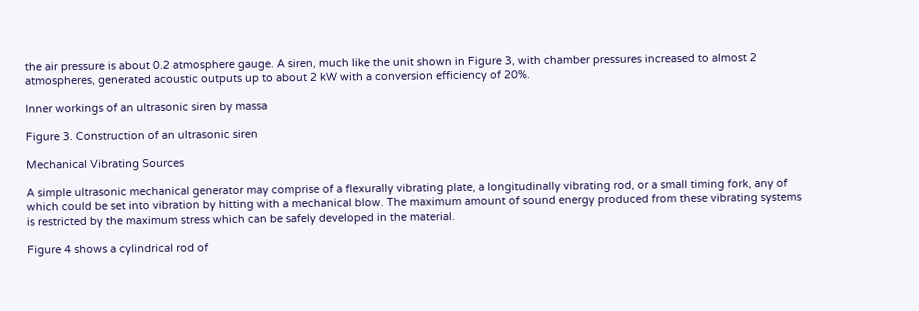the air pressure is about 0.2 atmosphere gauge. A siren, much like the unit shown in Figure 3, with chamber pressures increased to almost 2 atmospheres, generated acoustic outputs up to about 2 kW with a conversion efficiency of 20%.

Inner workings of an ultrasonic siren by massa

Figure 3. Construction of an ultrasonic siren

Mechanical Vibrating Sources

A simple ultrasonic mechanical generator may comprise of a flexurally vibrating plate, a longitudinally vibrating rod, or a small timing fork, any of which could be set into vibration by hitting with a mechanical blow. The maximum amount of sound energy produced from these vibrating systems is restricted by the maximum stress which can be safely developed in the material.

Figure 4 shows a cylindrical rod of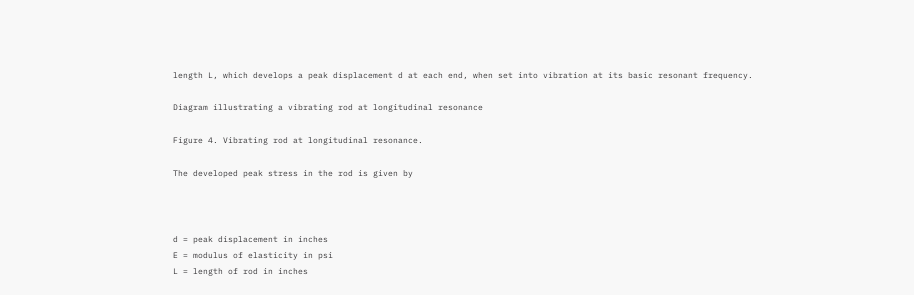length L, which develops a peak displacement d at each end, when set into vibration at its basic resonant frequency.

Diagram illustrating a vibrating rod at longitudinal resonance

Figure 4. Vibrating rod at longitudinal resonance.

The developed peak stress in the rod is given by



d = peak displacement in inches
E = modulus of elasticity in psi
L = length of rod in inches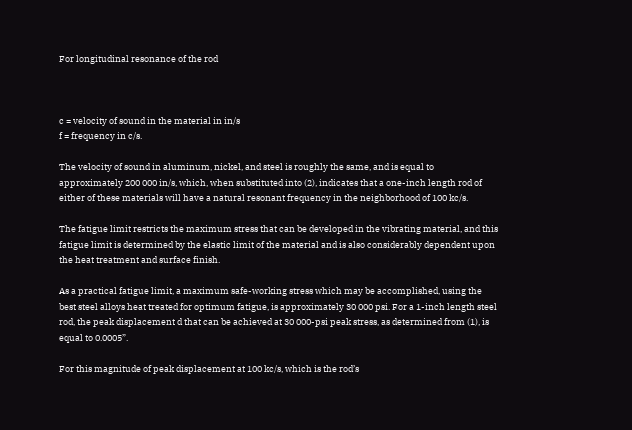For longitudinal resonance of the rod



c = velocity of sound in the material in in/s
f = frequency in c/s.

The velocity of sound in aluminum, nickel, and steel is roughly the same, and is equal to approximately 200 000 in/s, which, when substituted into (2), indicates that a one-inch length rod of either of these materials will have a natural resonant frequency in the neighborhood of 100 kc/s.

The fatigue limit restricts the maximum stress that can be developed in the vibrating material, and this fatigue limit is determined by the elastic limit of the material and is also considerably dependent upon the heat treatment and surface finish.

As a practical fatigue limit, a maximum safe-working stress which may be accomplished, using the best steel alloys heat treated for optimum fatigue, is approximately 30 000 psi. For a 1-inch length steel rod, the peak displacement d that can be achieved at 30 000-psi peak stress, as determined from (1), is equal to 0.0005”.

For this magnitude of peak displacement at 100 kc/s, which is the rod’s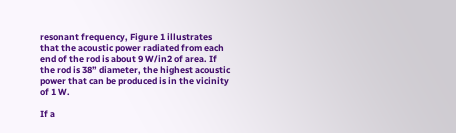resonant frequency, Figure 1 illustrates that the acoustic power radiated from each end of the rod is about 9 W/in2 of area. If the rod is 38” diameter, the highest acoustic power that can be produced is in the vicinity of 1 W.

If a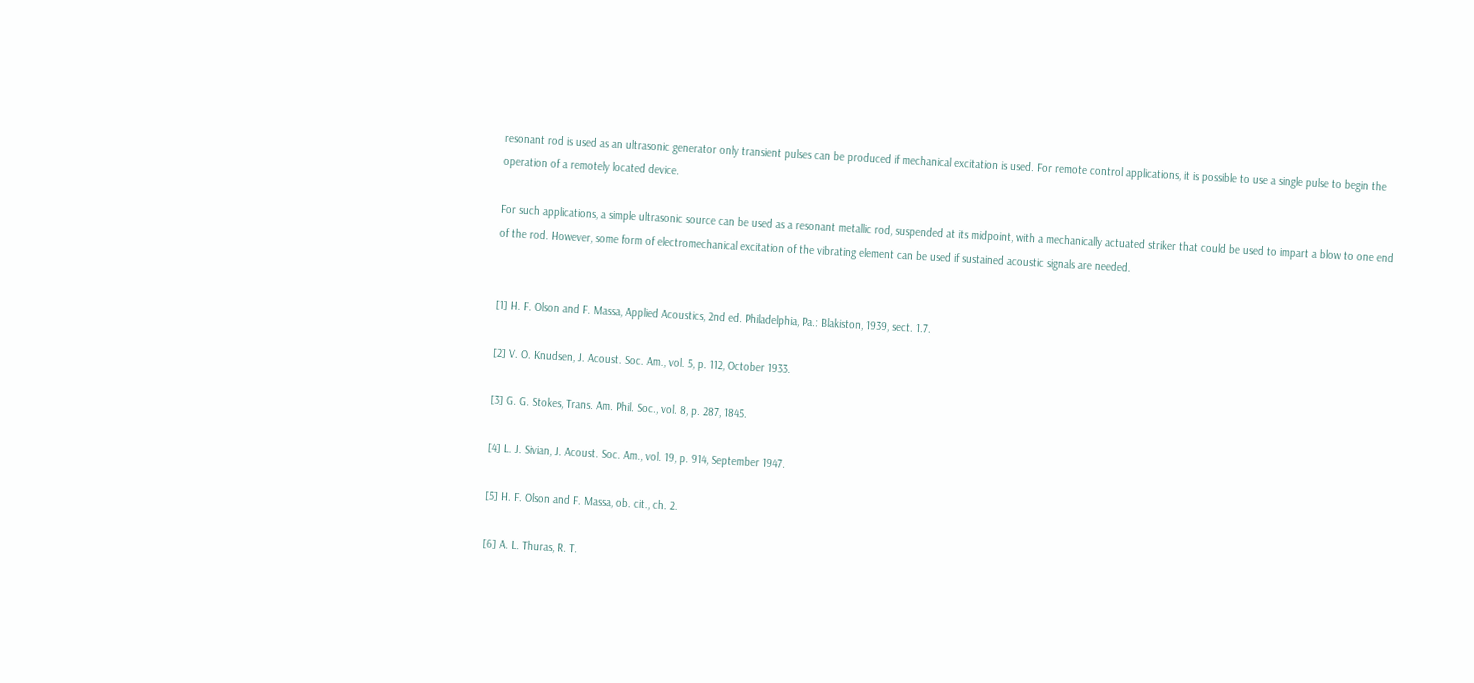resonant rod is used as an ultrasonic generator only transient pulses can be produced if mechanical excitation is used. For remote control applications, it is possible to use a single pulse to begin the operation of a remotely located device.

For such applications, a simple ultrasonic source can be used as a resonant metallic rod, suspended at its midpoint, with a mechanically actuated striker that could be used to impart a blow to one end of the rod. However, some form of electromechanical excitation of the vibrating element can be used if sustained acoustic signals are needed.


[1] H. F. Olson and F. Massa, Applied Acoustics, 2nd ed. Philadelphia, Pa.: Blakiston, 1939, sect. 1.7.

[2] V. O. Knudsen, J. Acoust. Soc. Am., vol. 5, p. 112, October 1933.

[3] G. G. Stokes, Trans. Am. Phil. Soc., vol. 8, p. 287, 1845.

[4] L. J. Sivian, J. Acoust. Soc. Am., vol. 19, p. 914, September 1947.

[5] H. F. Olson and F. Massa, ob. cit., ch. 2.

[6] A. L. Thuras, R. T.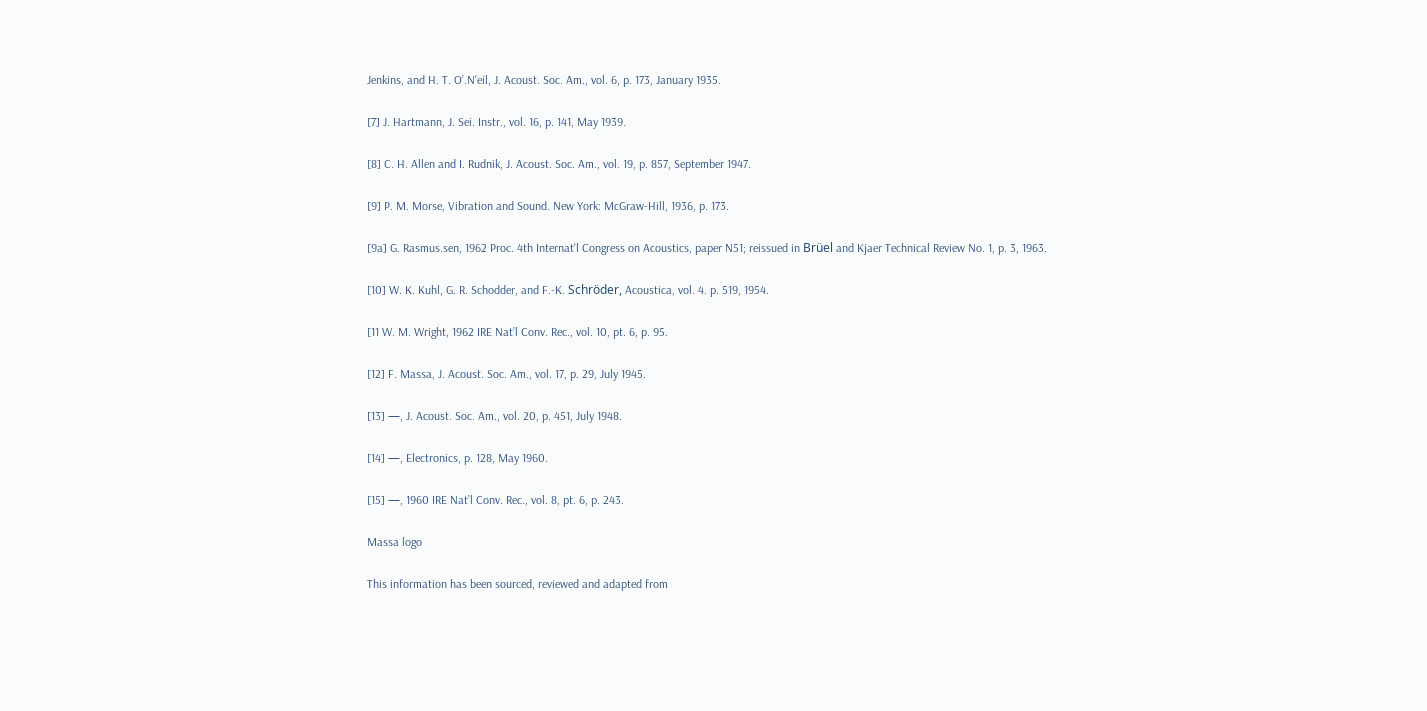Jenkins, and H. T. O’.N'eil, J. Acoust. Soc. Am., vol. 6, p. 173, January 1935.

[7] J. Hartmann, J. Sei. Instr., vol. 16, p. 141, May 1939.

[8] C. H. Allen and I. Rudnik, J. Acoust. Soc. Am., vol. 19, p. 857, September 1947.

[9] P. M. Morse, Vibration and Sound. New York: McGraw-Hill, 1936, p. 173.

[9a] G. Rasmus.sen, 1962 Proc. 4th Internat'l Congress on Acoustics, paper N51; reissued in Brüel and Kjaer Technical Review No. 1, p. 3, 1963.

[10] W. K. Kuhl, G. R. Schodder, and F.-K. Schröder, Acoustica, vol. 4. p. 519, 1954.

[11 W. M. Wright, 1962 IRE Nat’l Conv. Rec., vol. 10, pt. 6, p. 95.

[12] F. Massa, J. Acoust. Soc. Am., vol. 17, p. 29, July 1945.

[13] —, J. Acoust. Soc. Am., vol. 20, p. 451, July 1948.

[14] —, Electronics, p. 128, May 1960.

[15] —, 1960 IRE Nat’l Conv. Rec., vol. 8, pt. 6, p. 243.

Massa logo

This information has been sourced, reviewed and adapted from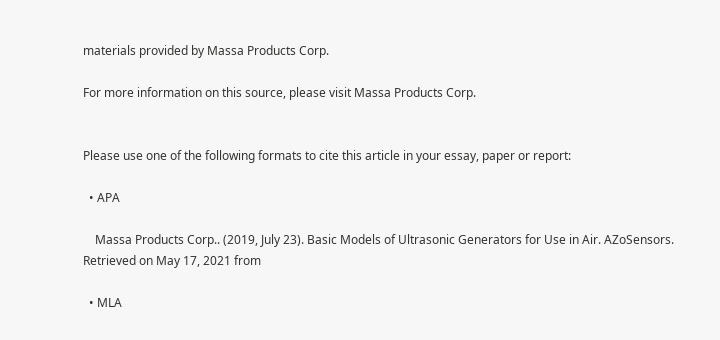materials provided by Massa Products Corp.

For more information on this source, please visit Massa Products Corp.


Please use one of the following formats to cite this article in your essay, paper or report:

  • APA

    Massa Products Corp.. (2019, July 23). Basic Models of Ultrasonic Generators for Use in Air. AZoSensors. Retrieved on May 17, 2021 from

  • MLA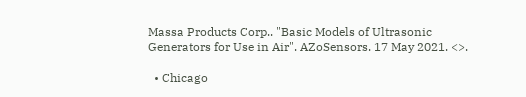Massa Products Corp.. "Basic Models of Ultrasonic Generators for Use in Air". AZoSensors. 17 May 2021. <>.

  • Chicago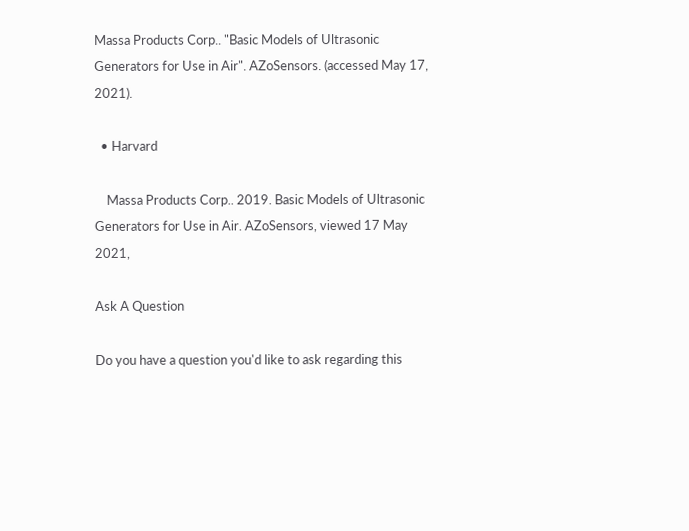Massa Products Corp.. "Basic Models of Ultrasonic Generators for Use in Air". AZoSensors. (accessed May 17, 2021).

  • Harvard

    Massa Products Corp.. 2019. Basic Models of Ultrasonic Generators for Use in Air. AZoSensors, viewed 17 May 2021,

Ask A Question

Do you have a question you'd like to ask regarding this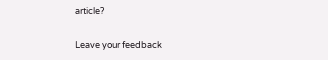article?

Leave your feedback